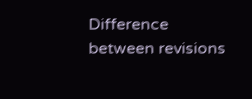Difference between revisions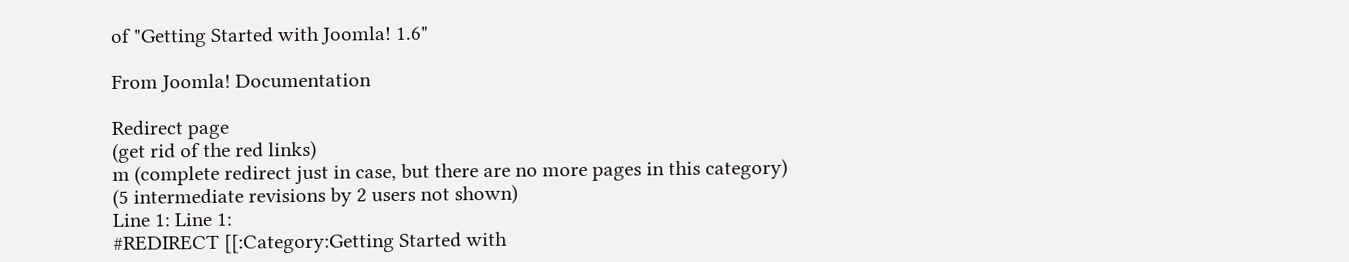of "Getting Started with Joomla! 1.6"

From Joomla! Documentation

Redirect page
(get rid of the red links)
m (complete redirect just in case, but there are no more pages in this category)
(5 intermediate revisions by 2 users not shown)
Line 1: Line 1:
#REDIRECT [[:Category:Getting Started with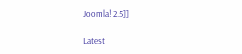Joomla! 2.5]]

Latest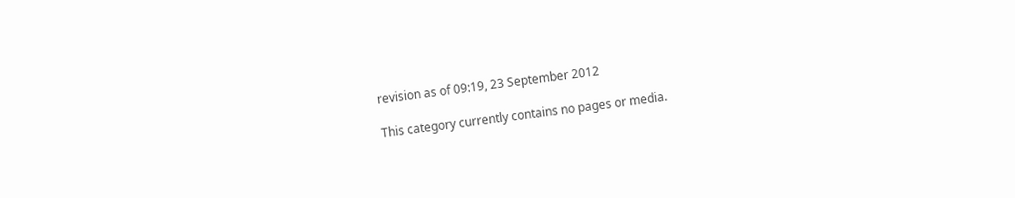revision as of 09:19, 23 September 2012

This category currently contains no pages or media.